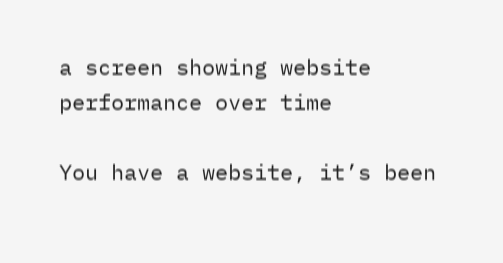a screen showing website performance over time

You have a website, it’s been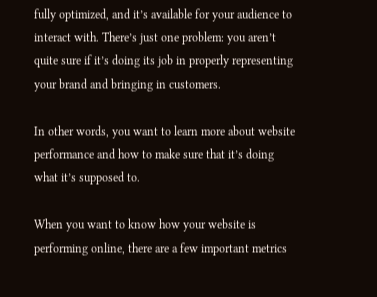fully optimized, and it’s available for your audience to interact with. There’s just one problem: you aren’t quite sure if it’s doing its job in properly representing your brand and bringing in customers.

In other words, you want to learn more about website performance and how to make sure that it’s doing what it’s supposed to.

When you want to know how your website is performing online, there are a few important metrics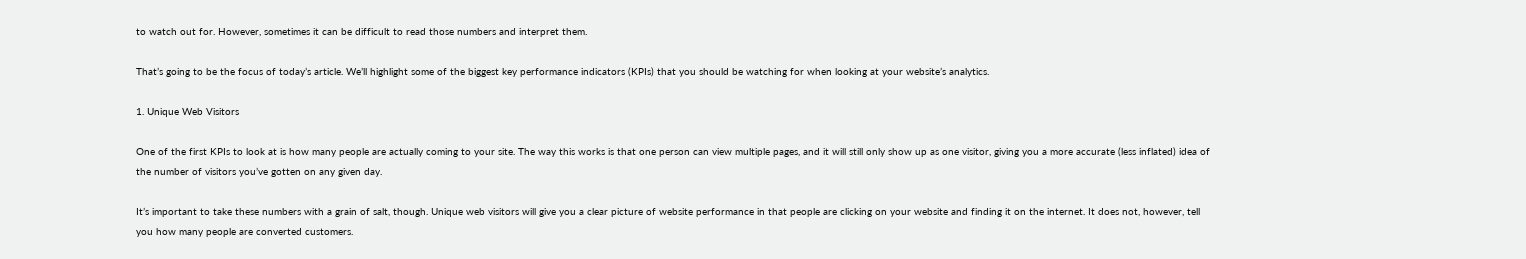to watch out for. However, sometimes it can be difficult to read those numbers and interpret them.

That’s going to be the focus of today’s article. We’ll highlight some of the biggest key performance indicators (KPIs) that you should be watching for when looking at your website’s analytics.

1. Unique Web Visitors

One of the first KPIs to look at is how many people are actually coming to your site. The way this works is that one person can view multiple pages, and it will still only show up as one visitor, giving you a more accurate (less inflated) idea of the number of visitors you’ve gotten on any given day.

It’s important to take these numbers with a grain of salt, though. Unique web visitors will give you a clear picture of website performance in that people are clicking on your website and finding it on the internet. It does not, however, tell you how many people are converted customers.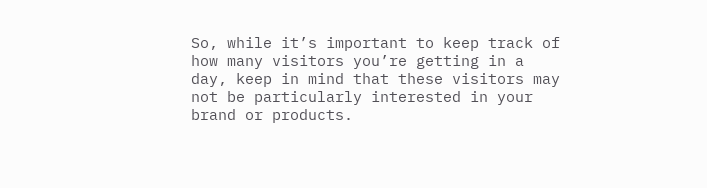So, while it’s important to keep track of how many visitors you’re getting in a day, keep in mind that these visitors may not be particularly interested in your brand or products.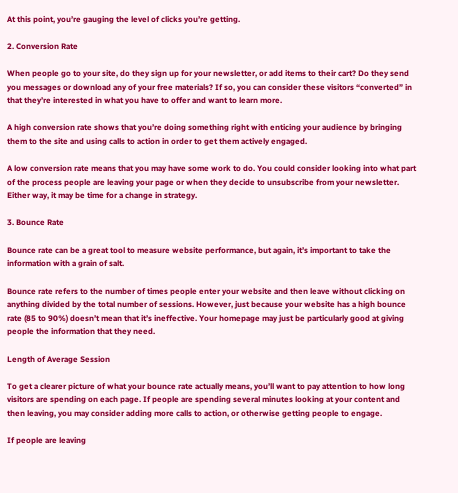At this point, you’re gauging the level of clicks you’re getting.

2. Conversion Rate

When people go to your site, do they sign up for your newsletter, or add items to their cart? Do they send you messages or download any of your free materials? If so, you can consider these visitors “converted” in that they’re interested in what you have to offer and want to learn more.

A high conversion rate shows that you’re doing something right with enticing your audience by bringing them to the site and using calls to action in order to get them actively engaged.

A low conversion rate means that you may have some work to do. You could consider looking into what part of the process people are leaving your page or when they decide to unsubscribe from your newsletter. Either way, it may be time for a change in strategy.

3. Bounce Rate

Bounce rate can be a great tool to measure website performance, but again, it’s important to take the information with a grain of salt.

Bounce rate refers to the number of times people enter your website and then leave without clicking on anything divided by the total number of sessions. However, just because your website has a high bounce rate (85 to 90%) doesn’t mean that it’s ineffective. Your homepage may just be particularly good at giving people the information that they need.

Length of Average Session

To get a clearer picture of what your bounce rate actually means, you’ll want to pay attention to how long visitors are spending on each page. If people are spending several minutes looking at your content and then leaving, you may consider adding more calls to action, or otherwise getting people to engage.

If people are leaving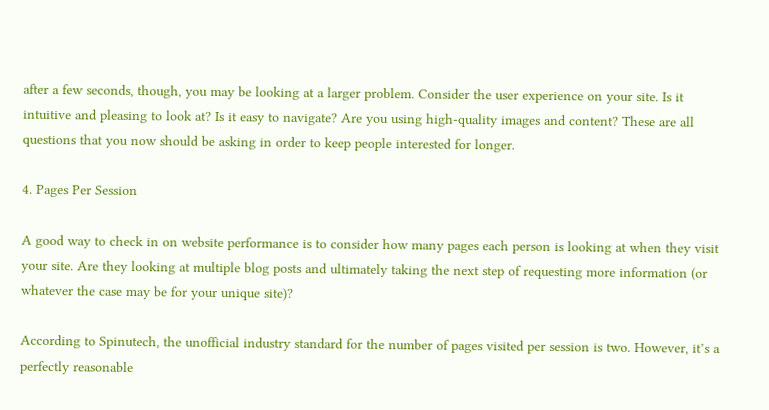after a few seconds, though, you may be looking at a larger problem. Consider the user experience on your site. Is it intuitive and pleasing to look at? Is it easy to navigate? Are you using high-quality images and content? These are all questions that you now should be asking in order to keep people interested for longer.

4. Pages Per Session

A good way to check in on website performance is to consider how many pages each person is looking at when they visit your site. Are they looking at multiple blog posts and ultimately taking the next step of requesting more information (or whatever the case may be for your unique site)?

According to Spinutech, the unofficial industry standard for the number of pages visited per session is two. However, it’s a perfectly reasonable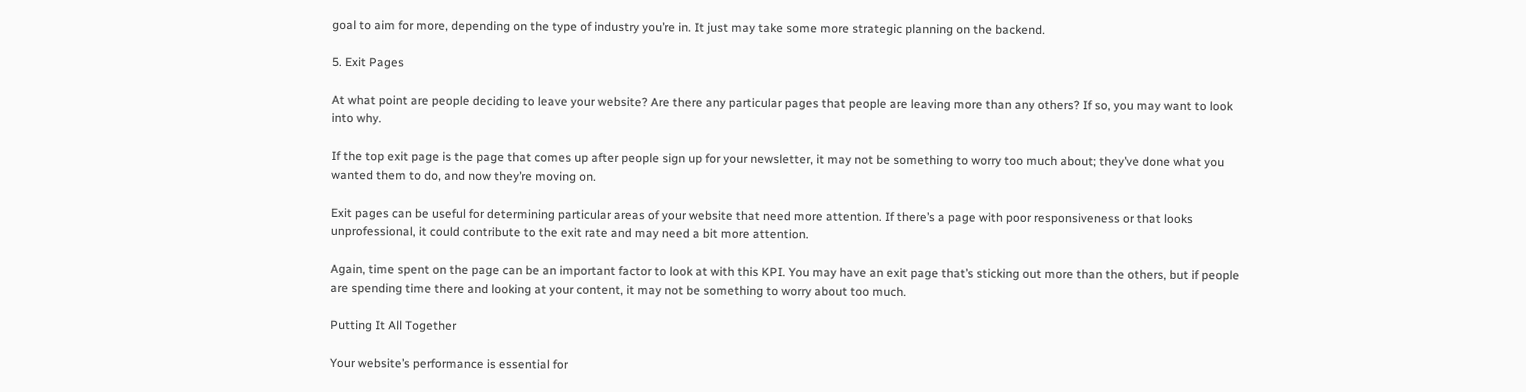goal to aim for more, depending on the type of industry you’re in. It just may take some more strategic planning on the backend.

5. Exit Pages

At what point are people deciding to leave your website? Are there any particular pages that people are leaving more than any others? If so, you may want to look into why.

If the top exit page is the page that comes up after people sign up for your newsletter, it may not be something to worry too much about; they’ve done what you wanted them to do, and now they’re moving on.

Exit pages can be useful for determining particular areas of your website that need more attention. If there’s a page with poor responsiveness or that looks unprofessional, it could contribute to the exit rate and may need a bit more attention.

Again, time spent on the page can be an important factor to look at with this KPI. You may have an exit page that’s sticking out more than the others, but if people are spending time there and looking at your content, it may not be something to worry about too much.

Putting It All Together

Your website’s performance is essential for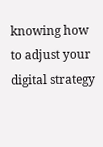knowing how to adjust your digital strategy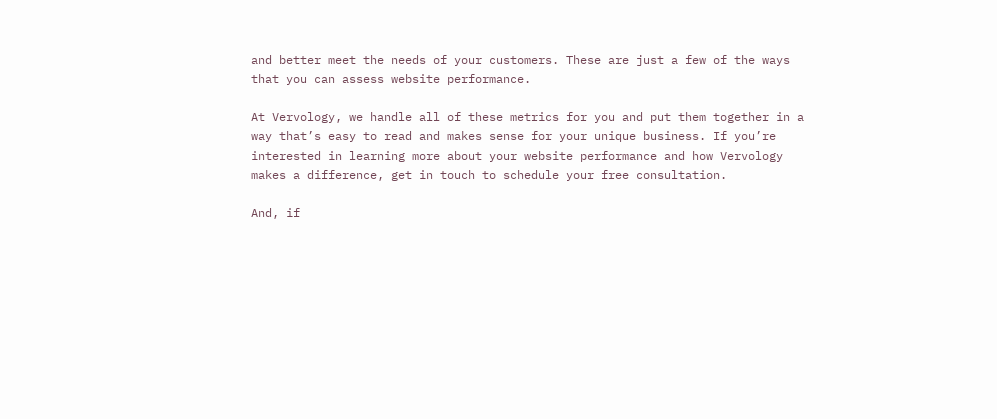and better meet the needs of your customers. These are just a few of the ways that you can assess website performance.

At Vervology, we handle all of these metrics for you and put them together in a way that’s easy to read and makes sense for your unique business. If you’re interested in learning more about your website performance and how Vervology makes a difference, get in touch to schedule your free consultation.

And, if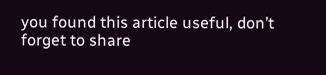you found this article useful, don’t forget to share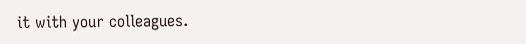it with your colleagues.